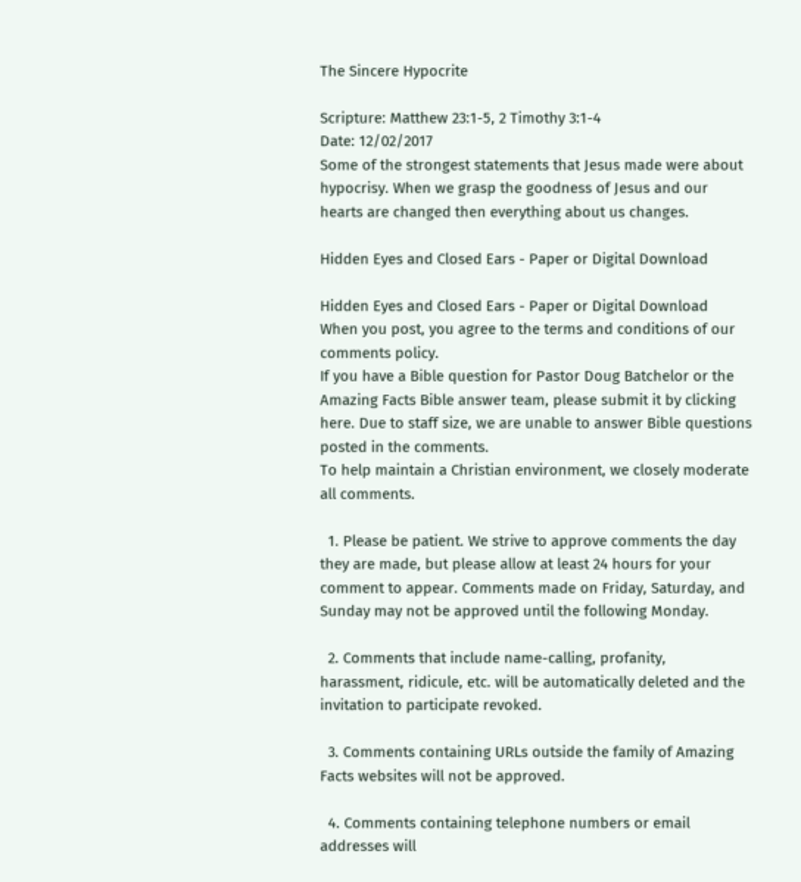The Sincere Hypocrite

Scripture: Matthew 23:1-5, 2 Timothy 3:1-4
Date: 12/02/2017
Some of the strongest statements that Jesus made were about hypocrisy. When we grasp the goodness of Jesus and our hearts are changed then everything about us changes.

Hidden Eyes and Closed Ears - Paper or Digital Download

Hidden Eyes and Closed Ears - Paper or Digital Download
When you post, you agree to the terms and conditions of our comments policy.
If you have a Bible question for Pastor Doug Batchelor or the Amazing Facts Bible answer team, please submit it by clicking here. Due to staff size, we are unable to answer Bible questions posted in the comments.
To help maintain a Christian environment, we closely moderate all comments.

  1. Please be patient. We strive to approve comments the day they are made, but please allow at least 24 hours for your comment to appear. Comments made on Friday, Saturday, and Sunday may not be approved until the following Monday.

  2. Comments that include name-calling, profanity, harassment, ridicule, etc. will be automatically deleted and the invitation to participate revoked.

  3. Comments containing URLs outside the family of Amazing Facts websites will not be approved.

  4. Comments containing telephone numbers or email addresses will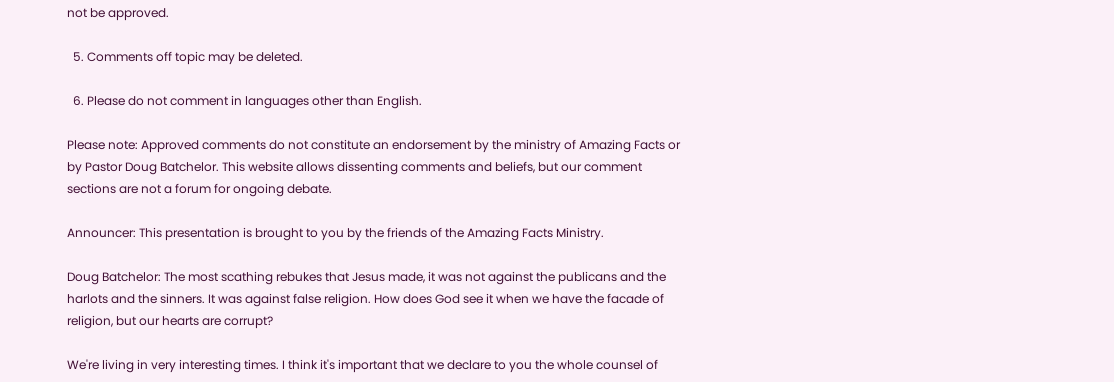not be approved.

  5. Comments off topic may be deleted.

  6. Please do not comment in languages other than English.

Please note: Approved comments do not constitute an endorsement by the ministry of Amazing Facts or by Pastor Doug Batchelor. This website allows dissenting comments and beliefs, but our comment sections are not a forum for ongoing debate.

Announcer: This presentation is brought to you by the friends of the Amazing Facts Ministry.

Doug Batchelor: The most scathing rebukes that Jesus made, it was not against the publicans and the harlots and the sinners. It was against false religion. How does God see it when we have the facade of religion, but our hearts are corrupt?

We're living in very interesting times. I think it's important that we declare to you the whole counsel of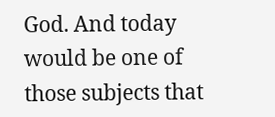God. And today would be one of those subjects that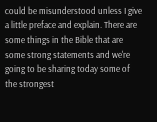could be misunderstood unless I give a little preface and explain. There are some things in the Bible that are some strong statements and we're going to be sharing today some of the strongest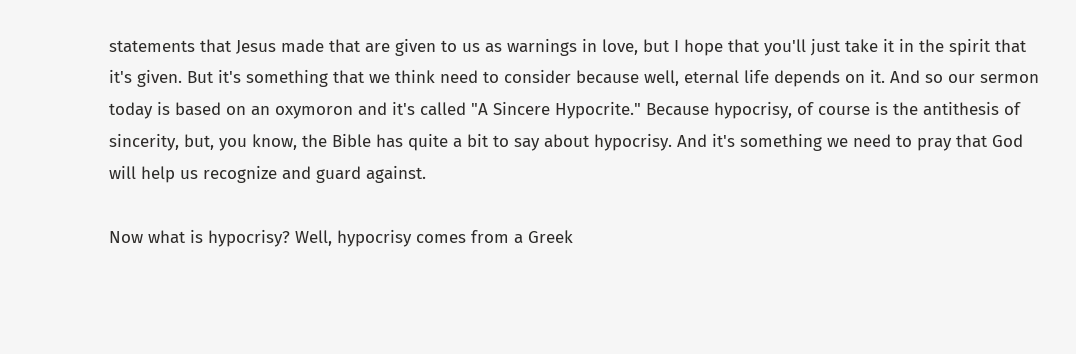statements that Jesus made that are given to us as warnings in love, but I hope that you'll just take it in the spirit that it's given. But it's something that we think need to consider because well, eternal life depends on it. And so our sermon today is based on an oxymoron and it's called "A Sincere Hypocrite." Because hypocrisy, of course is the antithesis of sincerity, but, you know, the Bible has quite a bit to say about hypocrisy. And it's something we need to pray that God will help us recognize and guard against.

Now what is hypocrisy? Well, hypocrisy comes from a Greek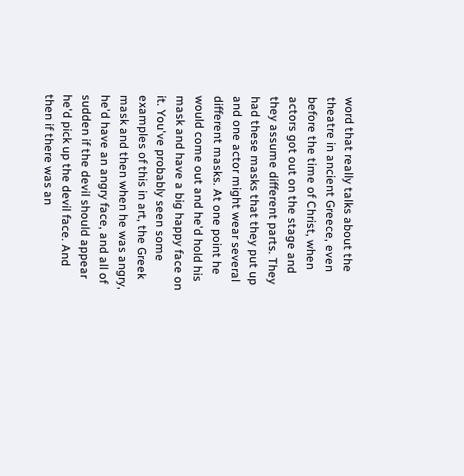word that really talks about the theatre in ancient Greece, even before the time of Christ, when actors got out on the stage and they assume different parts. They had these masks that they put up and one actor might wear several different masks. At one point he would come out and he'd hold his mask and have a big happy face on it. You've probably seen some examples of this in art, the Greek mask and then when he was angry, he'd have an angry face, and all of sudden if the devil should appear he'd pick up the devil face. And then if there was an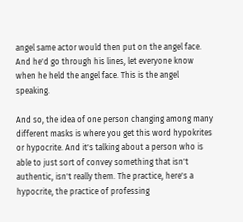angel same actor would then put on the angel face. And he'd go through his lines, let everyone know when he held the angel face. This is the angel speaking.

And so, the idea of one person changing among many different masks is where you get this word hypokrites or hypocrite. And it's talking about a person who is able to just sort of convey something that isn't authentic, isn't really them. The practice, here's a hypocrite, the practice of professing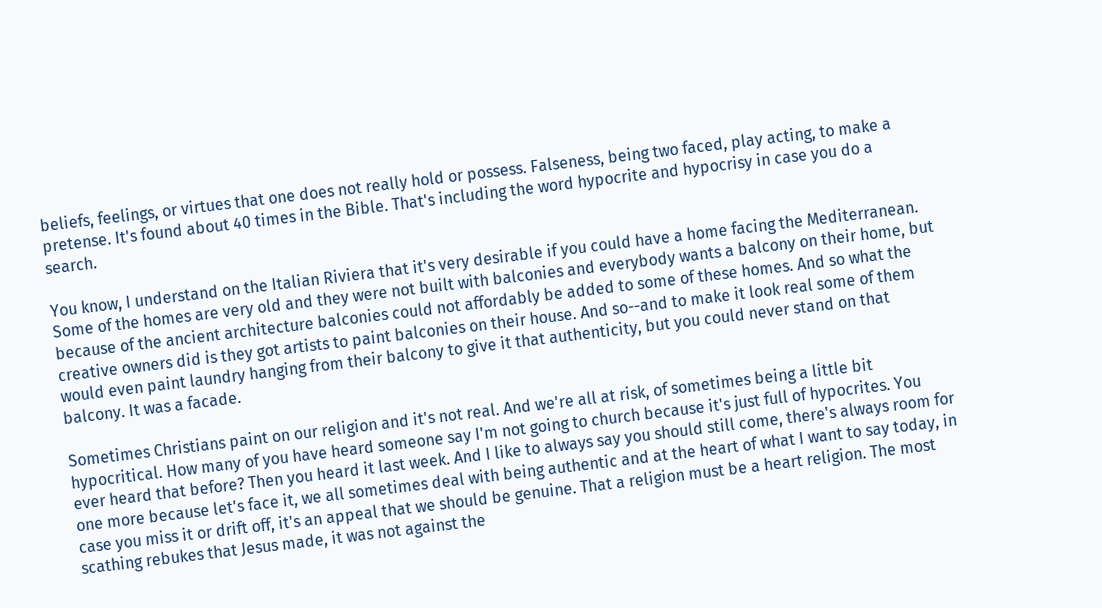beliefs, feelings, or virtues that one does not really hold or possess. Falseness, being two faced, play acting, to make a pretense. It's found about 40 times in the Bible. That's including the word hypocrite and hypocrisy in case you do a search.

You know, I understand on the Italian Riviera that it's very desirable if you could have a home facing the Mediterranean. Some of the homes are very old and they were not built with balconies and everybody wants a balcony on their home, but because of the ancient architecture balconies could not affordably be added to some of these homes. And so what the creative owners did is they got artists to paint balconies on their house. And so--and to make it look real some of them would even paint laundry hanging from their balcony to give it that authenticity, but you could never stand on that balcony. It was a facade.

Sometimes Christians paint on our religion and it's not real. And we're all at risk, of sometimes being a little bit hypocritical. How many of you have heard someone say I'm not going to church because it's just full of hypocrites. You ever heard that before? Then you heard it last week. And I like to always say you should still come, there's always room for one more because let's face it, we all sometimes deal with being authentic and at the heart of what I want to say today, in case you miss it or drift off, it's an appeal that we should be genuine. That a religion must be a heart religion. The most scathing rebukes that Jesus made, it was not against the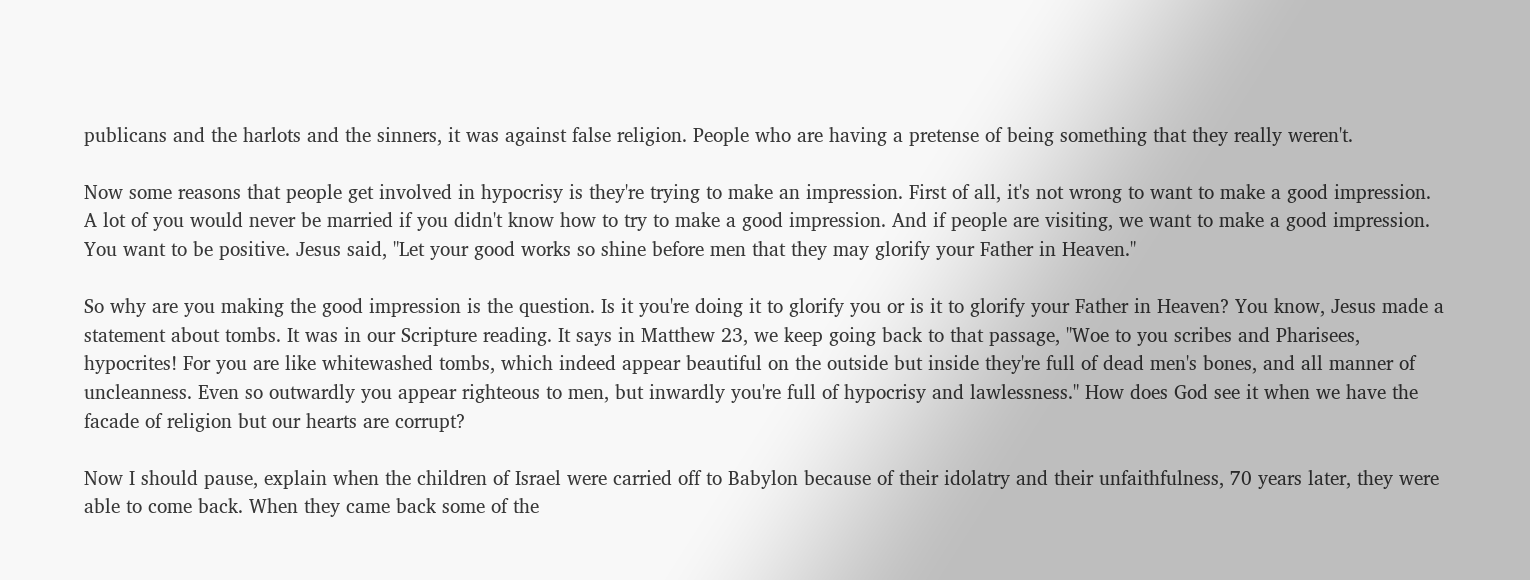publicans and the harlots and the sinners, it was against false religion. People who are having a pretense of being something that they really weren't.

Now some reasons that people get involved in hypocrisy is they're trying to make an impression. First of all, it's not wrong to want to make a good impression. A lot of you would never be married if you didn't know how to try to make a good impression. And if people are visiting, we want to make a good impression. You want to be positive. Jesus said, "Let your good works so shine before men that they may glorify your Father in Heaven."

So why are you making the good impression is the question. Is it you're doing it to glorify you or is it to glorify your Father in Heaven? You know, Jesus made a statement about tombs. It was in our Scripture reading. It says in Matthew 23, we keep going back to that passage, "Woe to you scribes and Pharisees, hypocrites! For you are like whitewashed tombs, which indeed appear beautiful on the outside but inside they're full of dead men's bones, and all manner of uncleanness. Even so outwardly you appear righteous to men, but inwardly you're full of hypocrisy and lawlessness." How does God see it when we have the facade of religion but our hearts are corrupt?

Now I should pause, explain when the children of Israel were carried off to Babylon because of their idolatry and their unfaithfulness, 70 years later, they were able to come back. When they came back some of the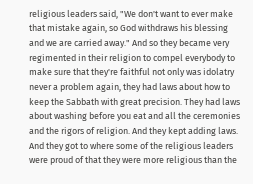religious leaders said, "We don't want to ever make that mistake again, so God withdraws his blessing and we are carried away." And so they became very regimented in their religion to compel everybody to make sure that they're faithful not only was idolatry never a problem again, they had laws about how to keep the Sabbath with great precision. They had laws about washing before you eat and all the ceremonies and the rigors of religion. And they kept adding laws. And they got to where some of the religious leaders were proud of that they were more religious than the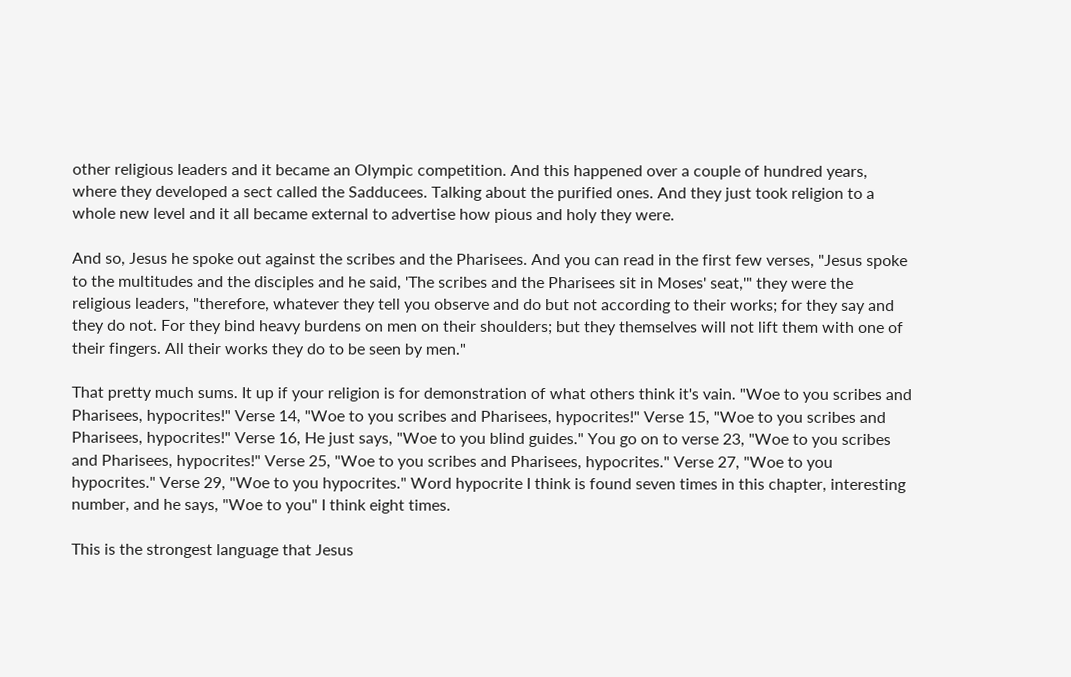other religious leaders and it became an Olympic competition. And this happened over a couple of hundred years, where they developed a sect called the Sadducees. Talking about the purified ones. And they just took religion to a whole new level and it all became external to advertise how pious and holy they were.

And so, Jesus he spoke out against the scribes and the Pharisees. And you can read in the first few verses, "Jesus spoke to the multitudes and the disciples and he said, 'The scribes and the Pharisees sit in Moses' seat,'" they were the religious leaders, "therefore, whatever they tell you observe and do but not according to their works; for they say and they do not. For they bind heavy burdens on men on their shoulders; but they themselves will not lift them with one of their fingers. All their works they do to be seen by men."

That pretty much sums. It up if your religion is for demonstration of what others think it's vain. "Woe to you scribes and Pharisees, hypocrites!" Verse 14, "Woe to you scribes and Pharisees, hypocrites!" Verse 15, "Woe to you scribes and Pharisees, hypocrites!" Verse 16, He just says, "Woe to you blind guides." You go on to verse 23, "Woe to you scribes and Pharisees, hypocrites!" Verse 25, "Woe to you scribes and Pharisees, hypocrites." Verse 27, "Woe to you hypocrites." Verse 29, "Woe to you hypocrites." Word hypocrite I think is found seven times in this chapter, interesting number, and he says, "Woe to you" I think eight times.

This is the strongest language that Jesus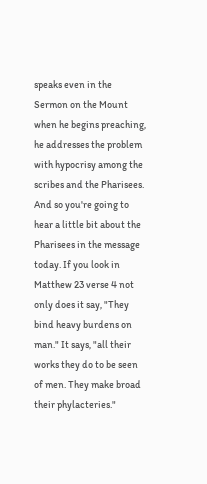speaks even in the Sermon on the Mount when he begins preaching, he addresses the problem with hypocrisy among the scribes and the Pharisees. And so you're going to hear a little bit about the Pharisees in the message today. If you look in Matthew 23 verse 4 not only does it say, "They bind heavy burdens on man." It says, "all their works they do to be seen of men. They make broad their phylacteries."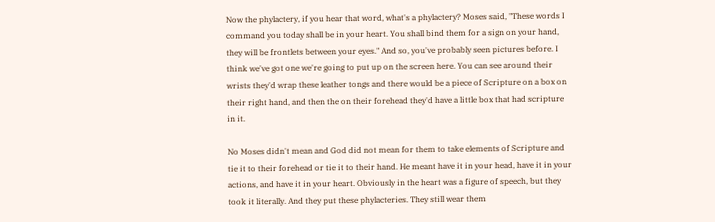Now the phylactery, if you hear that word, what's a phylactery? Moses said, "These words I command you today shall be in your heart. You shall bind them for a sign on your hand, they will be frontlets between your eyes." And so, you've probably seen pictures before. I think we've got one we're going to put up on the screen here. You can see around their wrists they'd wrap these leather tongs and there would be a piece of Scripture on a box on their right hand, and then the on their forehead they'd have a little box that had scripture in it.

No Moses didn't mean and God did not mean for them to take elements of Scripture and tie it to their forehead or tie it to their hand. He meant have it in your head, have it in your actions, and have it in your heart. Obviously in the heart was a figure of speech, but they took it literally. And they put these phylacteries. They still wear them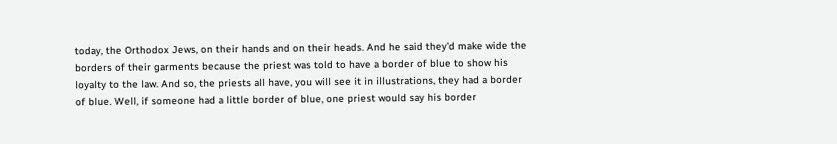today, the Orthodox Jews, on their hands and on their heads. And he said they'd make wide the borders of their garments because the priest was told to have a border of blue to show his loyalty to the law. And so, the priests all have, you will see it in illustrations, they had a border of blue. Well, if someone had a little border of blue, one priest would say his border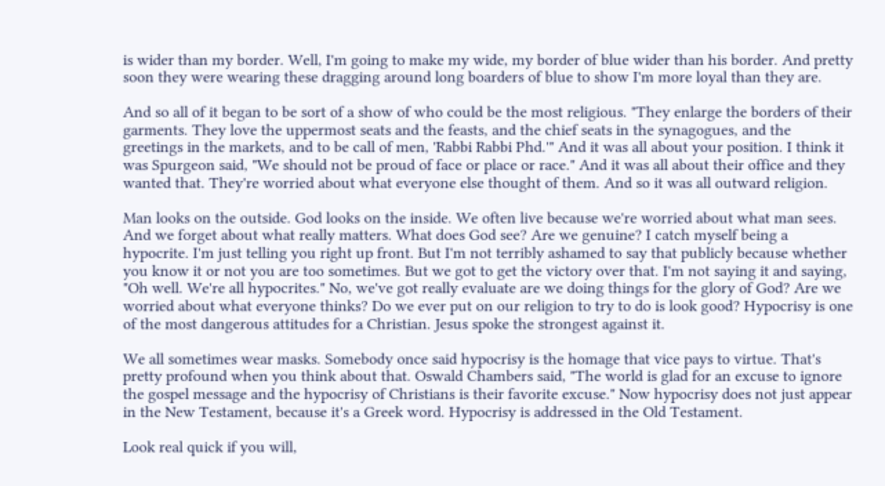is wider than my border. Well, I'm going to make my wide, my border of blue wider than his border. And pretty soon they were wearing these dragging around long boarders of blue to show I'm more loyal than they are.

And so all of it began to be sort of a show of who could be the most religious. "They enlarge the borders of their garments. They love the uppermost seats and the feasts, and the chief seats in the synagogues, and the greetings in the markets, and to be call of men, 'Rabbi Rabbi Phd.'" And it was all about your position. I think it was Spurgeon said, "We should not be proud of face or place or race." And it was all about their office and they wanted that. They're worried about what everyone else thought of them. And so it was all outward religion.

Man looks on the outside. God looks on the inside. We often live because we're worried about what man sees. And we forget about what really matters. What does God see? Are we genuine? I catch myself being a hypocrite. I'm just telling you right up front. But I'm not terribly ashamed to say that publicly because whether you know it or not you are too sometimes. But we got to get the victory over that. I'm not saying it and saying, "Oh well. We're all hypocrites." No, we've got really evaluate are we doing things for the glory of God? Are we worried about what everyone thinks? Do we ever put on our religion to try to do is look good? Hypocrisy is one of the most dangerous attitudes for a Christian. Jesus spoke the strongest against it.

We all sometimes wear masks. Somebody once said hypocrisy is the homage that vice pays to virtue. That's pretty profound when you think about that. Oswald Chambers said, "The world is glad for an excuse to ignore the gospel message and the hypocrisy of Christians is their favorite excuse." Now hypocrisy does not just appear in the New Testament, because it's a Greek word. Hypocrisy is addressed in the Old Testament.

Look real quick if you will,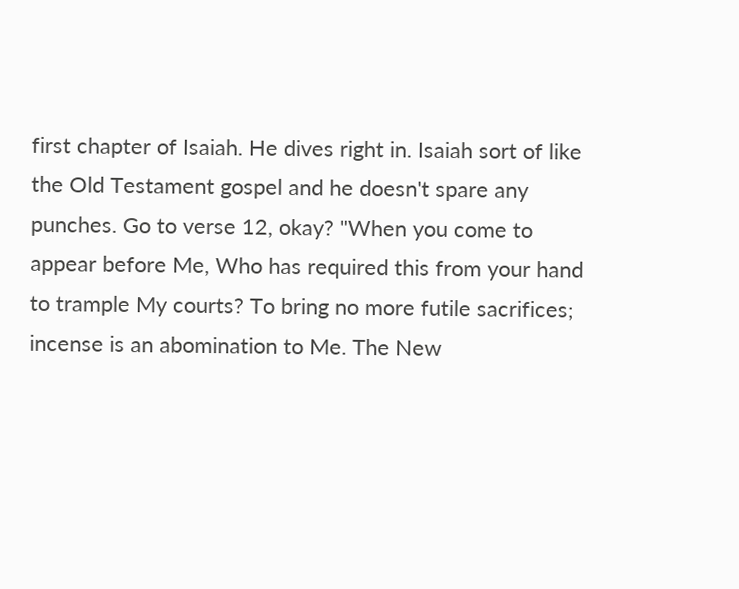first chapter of Isaiah. He dives right in. Isaiah sort of like the Old Testament gospel and he doesn't spare any punches. Go to verse 12, okay? "When you come to appear before Me, Who has required this from your hand to trample My courts? To bring no more futile sacrifices; incense is an abomination to Me. The New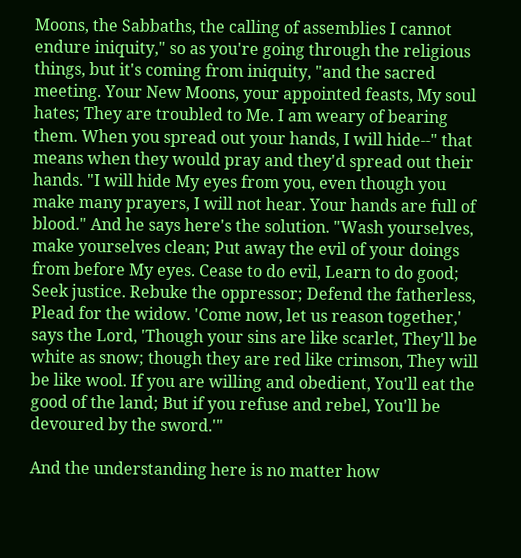Moons, the Sabbaths, the calling of assemblies I cannot endure iniquity," so as you're going through the religious things, but it's coming from iniquity, "and the sacred meeting. Your New Moons, your appointed feasts, My soul hates; They are troubled to Me. I am weary of bearing them. When you spread out your hands, I will hide--" that means when they would pray and they'd spread out their hands. "I will hide My eyes from you, even though you make many prayers, I will not hear. Your hands are full of blood." And he says here's the solution. "Wash yourselves, make yourselves clean; Put away the evil of your doings from before My eyes. Cease to do evil, Learn to do good; Seek justice. Rebuke the oppressor; Defend the fatherless, Plead for the widow. 'Come now, let us reason together,' says the Lord, 'Though your sins are like scarlet, They'll be white as snow; though they are red like crimson, They will be like wool. If you are willing and obedient, You'll eat the good of the land; But if you refuse and rebel, You'll be devoured by the sword.'"

And the understanding here is no matter how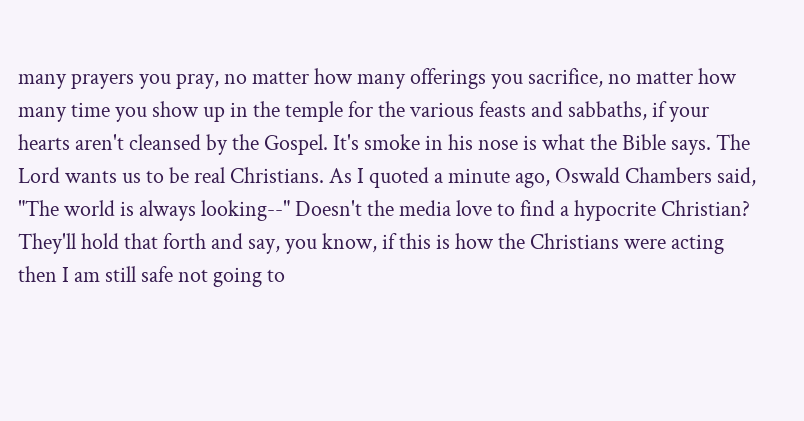many prayers you pray, no matter how many offerings you sacrifice, no matter how many time you show up in the temple for the various feasts and sabbaths, if your hearts aren't cleansed by the Gospel. It's smoke in his nose is what the Bible says. The Lord wants us to be real Christians. As I quoted a minute ago, Oswald Chambers said, "The world is always looking--" Doesn't the media love to find a hypocrite Christian? They'll hold that forth and say, you know, if this is how the Christians were acting then I am still safe not going to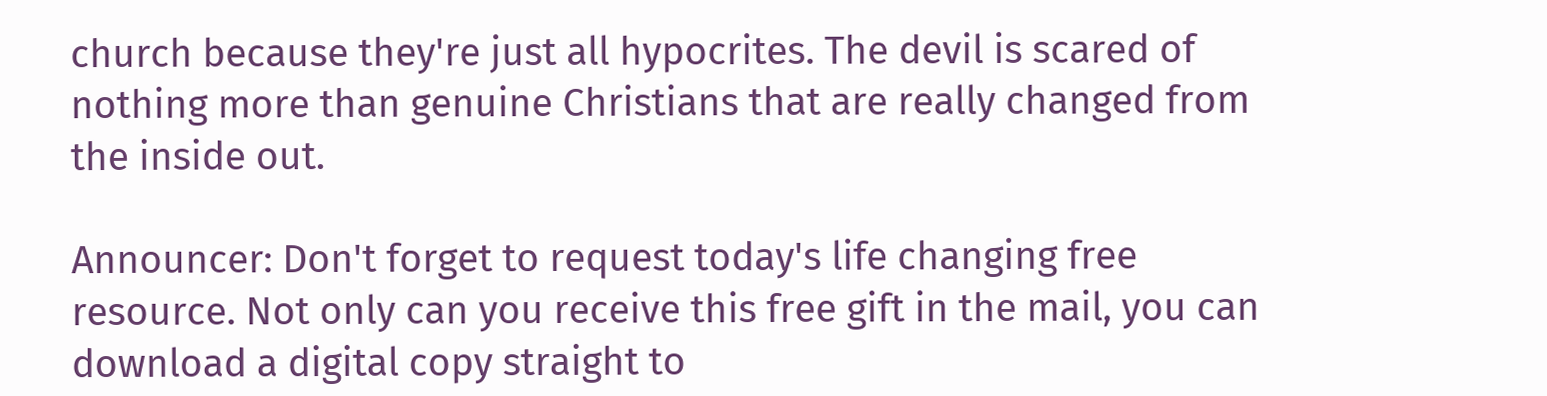church because they're just all hypocrites. The devil is scared of nothing more than genuine Christians that are really changed from the inside out.

Announcer: Don't forget to request today's life changing free resource. Not only can you receive this free gift in the mail, you can download a digital copy straight to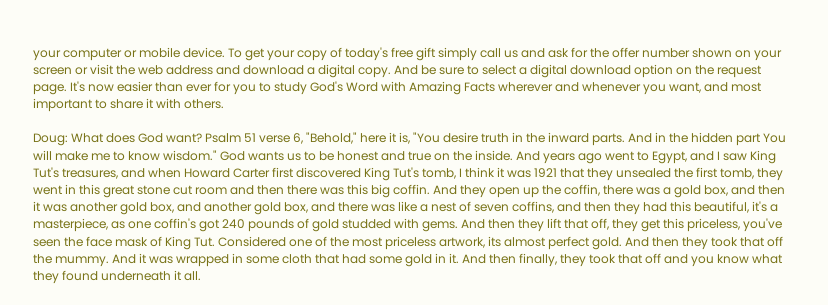your computer or mobile device. To get your copy of today's free gift simply call us and ask for the offer number shown on your screen or visit the web address and download a digital copy. And be sure to select a digital download option on the request page. It's now easier than ever for you to study God's Word with Amazing Facts wherever and whenever you want, and most important to share it with others.

Doug: What does God want? Psalm 51 verse 6, "Behold," here it is, "You desire truth in the inward parts. And in the hidden part You will make me to know wisdom." God wants us to be honest and true on the inside. And years ago went to Egypt, and I saw King Tut's treasures, and when Howard Carter first discovered King Tut's tomb, I think it was 1921 that they unsealed the first tomb, they went in this great stone cut room and then there was this big coffin. And they open up the coffin, there was a gold box, and then it was another gold box, and another gold box, and there was like a nest of seven coffins, and then they had this beautiful, it's a masterpiece, as one coffin's got 240 pounds of gold studded with gems. And then they lift that off, they get this priceless, you've seen the face mask of King Tut. Considered one of the most priceless artwork, its almost perfect gold. And then they took that off the mummy. And it was wrapped in some cloth that had some gold in it. And then finally, they took that off and you know what they found underneath it all.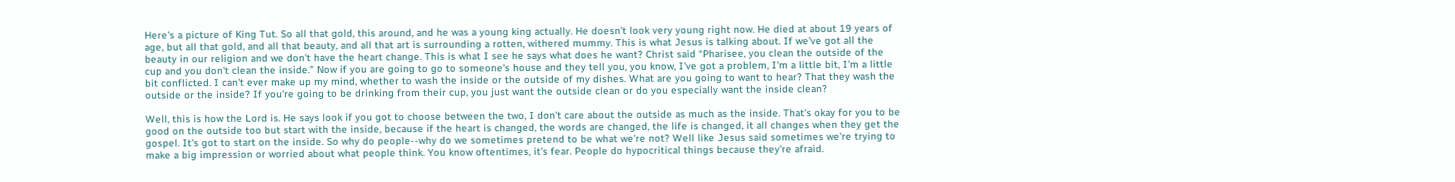Here's a picture of King Tut. So all that gold, this around, and he was a young king actually. He doesn't look very young right now. He died at about 19 years of age, but all that gold, and all that beauty, and all that art is surrounding a rotten, withered mummy. This is what Jesus is talking about. If we've got all the beauty in our religion and we don't have the heart change. This is what I see he says what does he want? Christ said “Pharisee, you clean the outside of the cup and you don't clean the inside.” Now if you are going to go to someone's house and they tell you, you know, I've got a problem, I'm a little bit, I'm a little bit conflicted. I can't ever make up my mind, whether to wash the inside or the outside of my dishes. What are you going to want to hear? That they wash the outside or the inside? If you're going to be drinking from their cup, you just want the outside clean or do you especially want the inside clean?

Well, this is how the Lord is. He says look if you got to choose between the two, I don't care about the outside as much as the inside. That's okay for you to be good on the outside too but start with the inside, because if the heart is changed, the words are changed, the life is changed, it all changes when they get the gospel. It's got to start on the inside. So why do people--why do we sometimes pretend to be what we're not? Well like Jesus said sometimes we're trying to make a big impression or worried about what people think. You know oftentimes, it's fear. People do hypocritical things because they're afraid.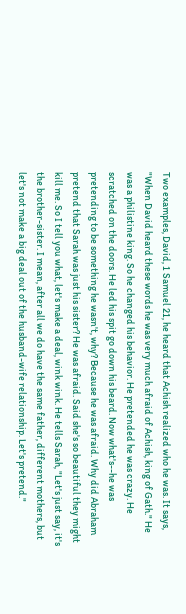Two examples, David, 1 Samuel 21, he heard that Achish realized who he was. It says, "When David heard these words he was very much afraid of Achish, king of Gath." He was a philistine king. So he changed his behavior. He pretended he was crazy. He scratched on the doors. He led his spit go down his beard. Now what's--he was pretending to be something he wasn't, why? Because he was afraid. Why did Abraham pretend that Sarah was just his sister? He was afraid. Said she's so beautiful they might kill me. So I tell you what, let's make a deal, wink wink. He tells Sarah, "Let's just say, it's the brother-sister. I mean, after all we do have the same father, different mothers, but let's not make a big deal out of the husband-wife relationship. Let's pretend."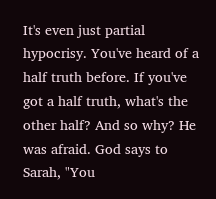It's even just partial hypocrisy. You've heard of a half truth before. If you've got a half truth, what's the other half? And so why? He was afraid. God says to Sarah, "You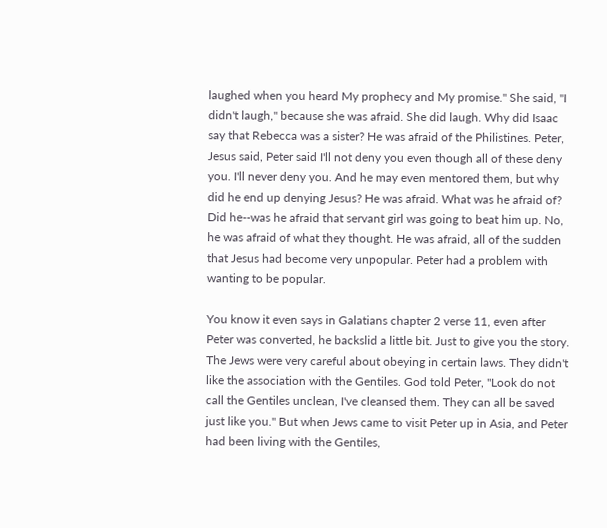laughed when you heard My prophecy and My promise." She said, "I didn't laugh," because she was afraid. She did laugh. Why did Isaac say that Rebecca was a sister? He was afraid of the Philistines. Peter, Jesus said, Peter said I'll not deny you even though all of these deny you. I'll never deny you. And he may even mentored them, but why did he end up denying Jesus? He was afraid. What was he afraid of? Did he--was he afraid that servant girl was going to beat him up. No, he was afraid of what they thought. He was afraid, all of the sudden that Jesus had become very unpopular. Peter had a problem with wanting to be popular.

You know it even says in Galatians chapter 2 verse 11, even after Peter was converted, he backslid a little bit. Just to give you the story. The Jews were very careful about obeying in certain laws. They didn't like the association with the Gentiles. God told Peter, "Look do not call the Gentiles unclean, I've cleansed them. They can all be saved just like you." But when Jews came to visit Peter up in Asia, and Peter had been living with the Gentiles,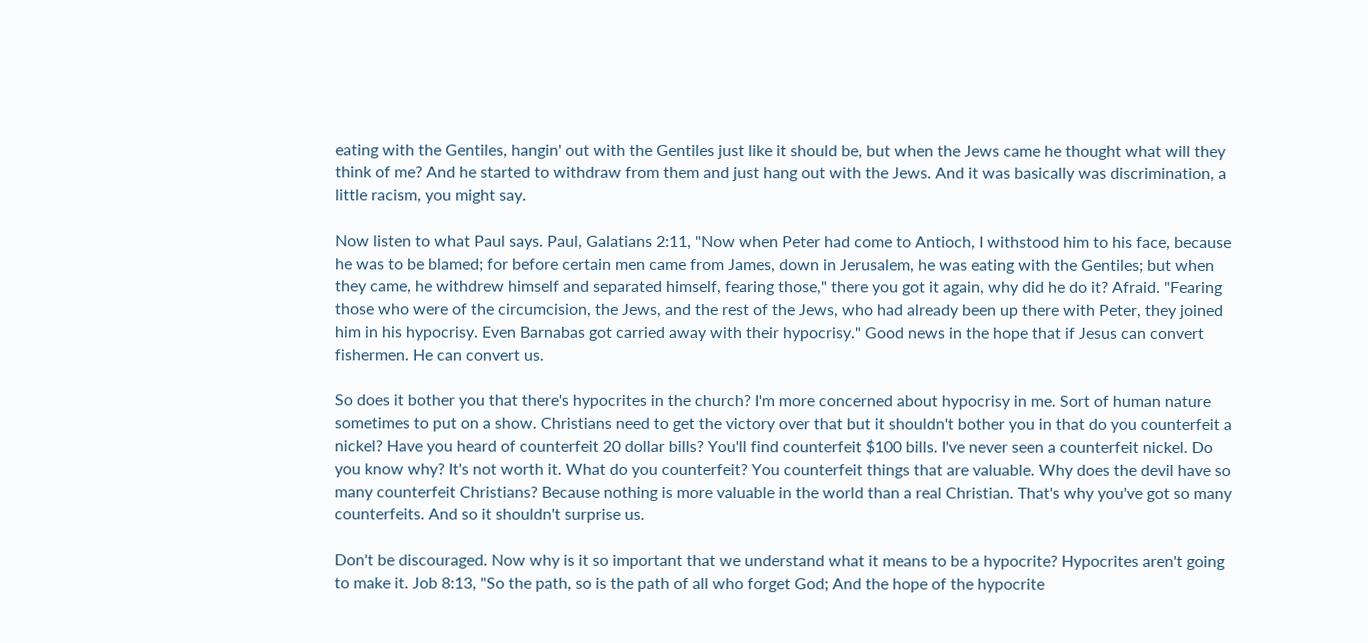eating with the Gentiles, hangin' out with the Gentiles just like it should be, but when the Jews came he thought what will they think of me? And he started to withdraw from them and just hang out with the Jews. And it was basically was discrimination, a little racism, you might say.

Now listen to what Paul says. Paul, Galatians 2:11, "Now when Peter had come to Antioch, I withstood him to his face, because he was to be blamed; for before certain men came from James, down in Jerusalem, he was eating with the Gentiles; but when they came, he withdrew himself and separated himself, fearing those," there you got it again, why did he do it? Afraid. "Fearing those who were of the circumcision, the Jews, and the rest of the Jews, who had already been up there with Peter, they joined him in his hypocrisy. Even Barnabas got carried away with their hypocrisy." Good news in the hope that if Jesus can convert fishermen. He can convert us.

So does it bother you that there's hypocrites in the church? I'm more concerned about hypocrisy in me. Sort of human nature sometimes to put on a show. Christians need to get the victory over that but it shouldn't bother you in that do you counterfeit a nickel? Have you heard of counterfeit 20 dollar bills? You'll find counterfeit $100 bills. I've never seen a counterfeit nickel. Do you know why? It's not worth it. What do you counterfeit? You counterfeit things that are valuable. Why does the devil have so many counterfeit Christians? Because nothing is more valuable in the world than a real Christian. That's why you've got so many counterfeits. And so it shouldn't surprise us.

Don't be discouraged. Now why is it so important that we understand what it means to be a hypocrite? Hypocrites aren't going to make it. Job 8:13, "So the path, so is the path of all who forget God; And the hope of the hypocrite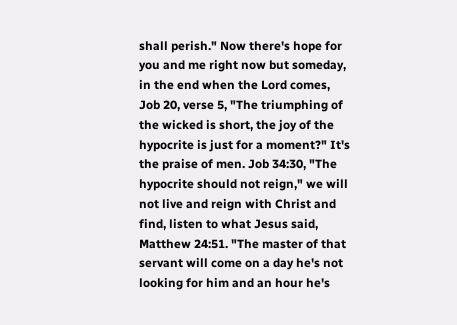shall perish." Now there's hope for you and me right now but someday, in the end when the Lord comes, Job 20, verse 5, "The triumphing of the wicked is short, the joy of the hypocrite is just for a moment?" It's the praise of men. Job 34:30, "The hypocrite should not reign," we will not live and reign with Christ and find, listen to what Jesus said, Matthew 24:51. "The master of that servant will come on a day he's not looking for him and an hour he's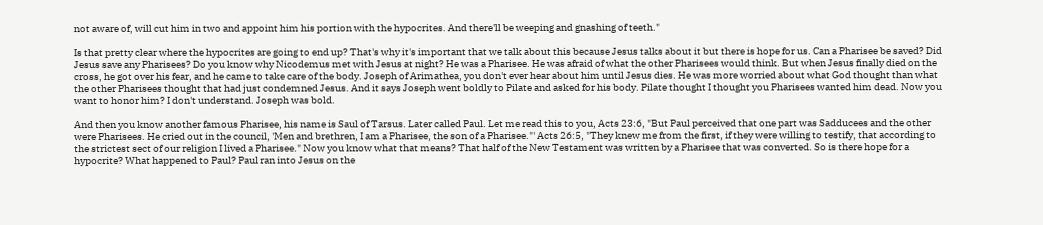not aware of, will cut him in two and appoint him his portion with the hypocrites. And there'll be weeping and gnashing of teeth."

Is that pretty clear where the hypocrites are going to end up? That's why it's important that we talk about this because Jesus talks about it but there is hope for us. Can a Pharisee be saved? Did Jesus save any Pharisees? Do you know why Nicodemus met with Jesus at night? He was a Pharisee. He was afraid of what the other Pharisees would think. But when Jesus finally died on the cross, he got over his fear, and he came to take care of the body. Joseph of Arimathea, you don't ever hear about him until Jesus dies. He was more worried about what God thought than what the other Pharisees thought that had just condemned Jesus. And it says Joseph went boldly to Pilate and asked for his body. Pilate thought I thought you Pharisees wanted him dead. Now you want to honor him? I don't understand. Joseph was bold.

And then you know another famous Pharisee, his name is Saul of Tarsus. Later called Paul. Let me read this to you, Acts 23:6, "But Paul perceived that one part was Sadducees and the other were Pharisees. He cried out in the council, 'Men and brethren, I am a Pharisee, the son of a Pharisee."' Acts 26:5, "They knew me from the first, if they were willing to testify, that according to the strictest sect of our religion I lived a Pharisee." Now you know what that means? That half of the New Testament was written by a Pharisee that was converted. So is there hope for a hypocrite? What happened to Paul? Paul ran into Jesus on the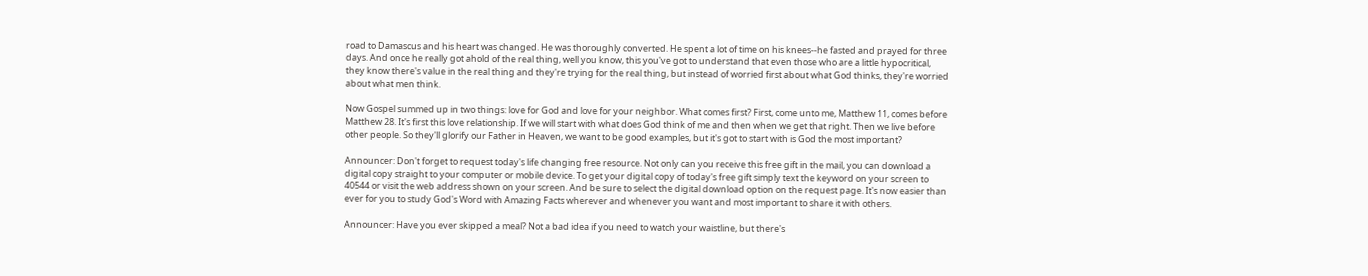road to Damascus and his heart was changed. He was thoroughly converted. He spent a lot of time on his knees--he fasted and prayed for three days. And once he really got ahold of the real thing, well you know, this you've got to understand that even those who are a little hypocritical, they know there's value in the real thing and they're trying for the real thing, but instead of worried first about what God thinks, they're worried about what men think.

Now Gospel summed up in two things: love for God and love for your neighbor. What comes first? First, come unto me, Matthew 11, comes before Matthew 28. It's first this love relationship. If we will start with what does God think of me and then when we get that right. Then we live before other people. So they'll glorify our Father in Heaven, we want to be good examples, but it's got to start with is God the most important?

Announcer: Don't forget to request today's life changing free resource. Not only can you receive this free gift in the mail, you can download a digital copy straight to your computer or mobile device. To get your digital copy of today's free gift simply text the keyword on your screen to 40544 or visit the web address shown on your screen. And be sure to select the digital download option on the request page. It's now easier than ever for you to study God's Word with Amazing Facts wherever and whenever you want and most important to share it with others.

Announcer: Have you ever skipped a meal? Not a bad idea if you need to watch your waistline, but there's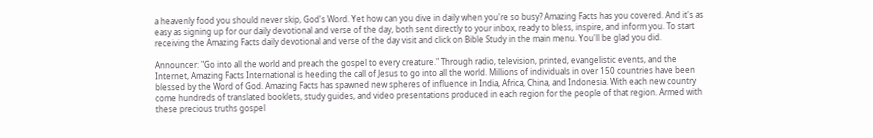a heavenly food you should never skip, God's Word. Yet how can you dive in daily when you're so busy? Amazing Facts has you covered. And it's as easy as signing up for our daily devotional and verse of the day, both sent directly to your inbox, ready to bless, inspire, and inform you. To start receiving the Amazing Facts daily devotional and verse of the day visit and click on Bible Study in the main menu. You'll be glad you did.

Announcer: "Go into all the world and preach the gospel to every creature." Through radio, television, printed, evangelistic events, and the Internet, Amazing Facts International is heeding the call of Jesus to go into all the world. Millions of individuals in over 150 countries have been blessed by the Word of God. Amazing Facts has spawned new spheres of influence in India, Africa, China, and Indonesia. With each new country come hundreds of translated booklets, study guides, and video presentations produced in each region for the people of that region. Armed with these precious truths gospel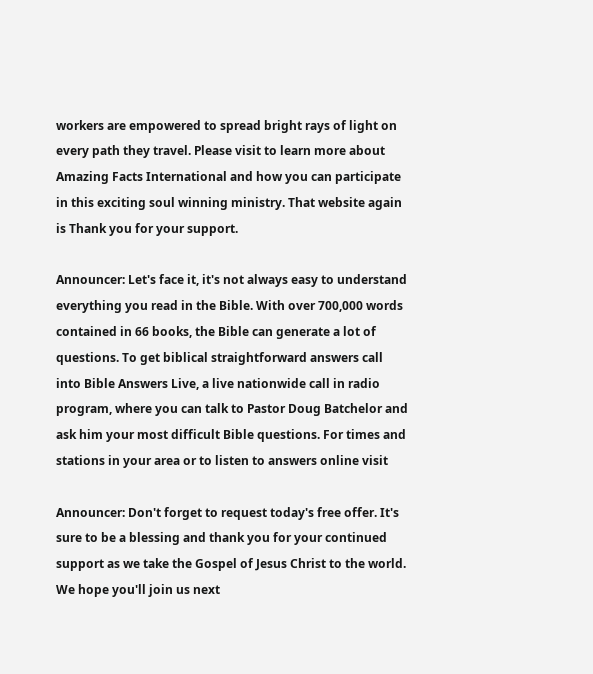workers are empowered to spread bright rays of light on every path they travel. Please visit to learn more about Amazing Facts International and how you can participate in this exciting soul winning ministry. That website again is Thank you for your support.

Announcer: Let's face it, it's not always easy to understand everything you read in the Bible. With over 700,000 words contained in 66 books, the Bible can generate a lot of questions. To get biblical straightforward answers call into Bible Answers Live, a live nationwide call in radio program, where you can talk to Pastor Doug Batchelor and ask him your most difficult Bible questions. For times and stations in your area or to listen to answers online visit

Announcer: Don't forget to request today's free offer. It's sure to be a blessing and thank you for your continued support as we take the Gospel of Jesus Christ to the world. We hope you'll join us next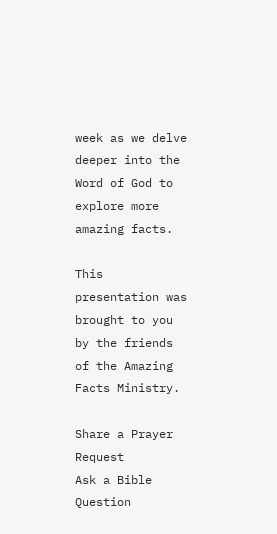week as we delve deeper into the Word of God to explore more amazing facts.

This presentation was brought to you by the friends of the Amazing Facts Ministry.

Share a Prayer Request
Ask a Bible Question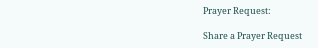Prayer Request:

Share a Prayer Request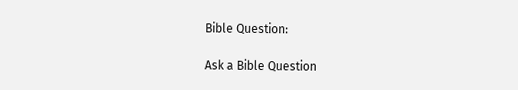Bible Question:

Ask a Bible Question